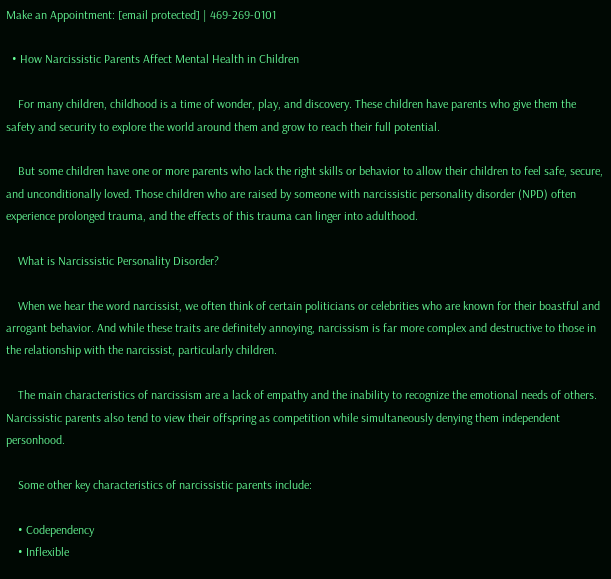Make an Appointment: [email protected] | 469-269-0101

  • How Narcissistic Parents Affect Mental Health in Children

    For many children, childhood is a time of wonder, play, and discovery. These children have parents who give them the safety and security to explore the world around them and grow to reach their full potential.

    But some children have one or more parents who lack the right skills or behavior to allow their children to feel safe, secure, and unconditionally loved. Those children who are raised by someone with narcissistic personality disorder (NPD) often experience prolonged trauma, and the effects of this trauma can linger into adulthood.

    What is Narcissistic Personality Disorder?

    When we hear the word narcissist, we often think of certain politicians or celebrities who are known for their boastful and arrogant behavior. And while these traits are definitely annoying, narcissism is far more complex and destructive to those in the relationship with the narcissist, particularly children.

    The main characteristics of narcissism are a lack of empathy and the inability to recognize the emotional needs of others. Narcissistic parents also tend to view their offspring as competition while simultaneously denying them independent personhood.

    Some other key characteristics of narcissistic parents include:

    • Codependency
    • Inflexible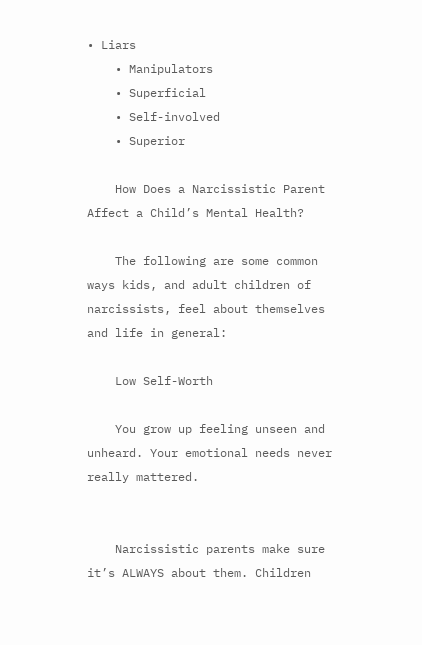• Liars
    • Manipulators
    • Superficial
    • Self-involved
    • Superior

    How Does a Narcissistic Parent Affect a Child’s Mental Health?

    The following are some common ways kids, and adult children of narcissists, feel about themselves and life in general:

    Low Self-Worth

    You grow up feeling unseen and unheard. Your emotional needs never really mattered.


    Narcissistic parents make sure it’s ALWAYS about them. Children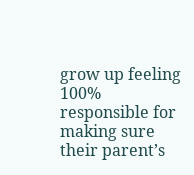grow up feeling 100% responsible for making sure their parent’s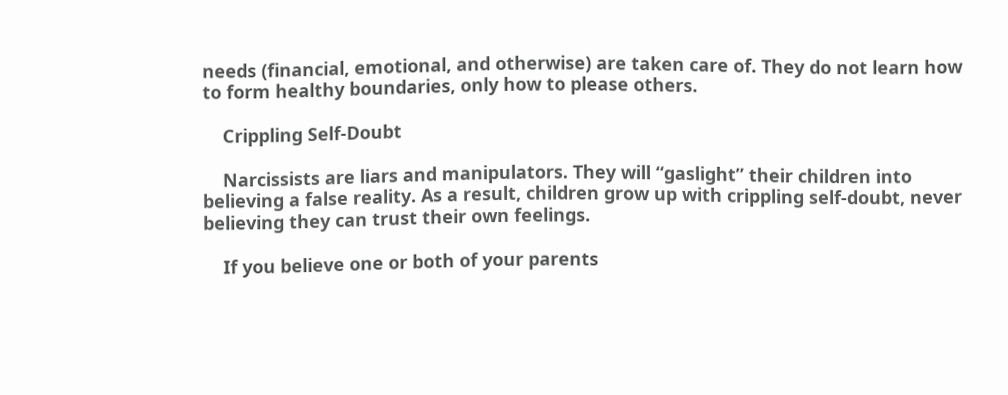needs (financial, emotional, and otherwise) are taken care of. They do not learn how to form healthy boundaries, only how to please others.

    Crippling Self-Doubt

    Narcissists are liars and manipulators. They will “gaslight” their children into believing a false reality. As a result, children grow up with crippling self-doubt, never believing they can trust their own feelings.

    If you believe one or both of your parents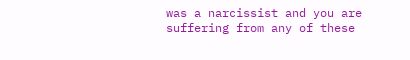was a narcissist and you are suffering from any of these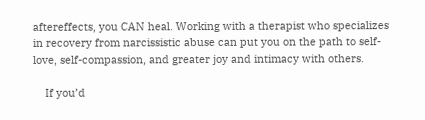aftereffects, you CAN heal. Working with a therapist who specializes in recovery from narcissistic abuse can put you on the path to self-love, self-compassion, and greater joy and intimacy with others.

    If you’d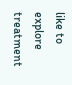like to explore treatment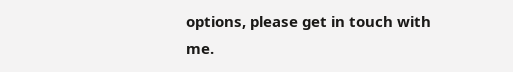options, please get in touch with me.